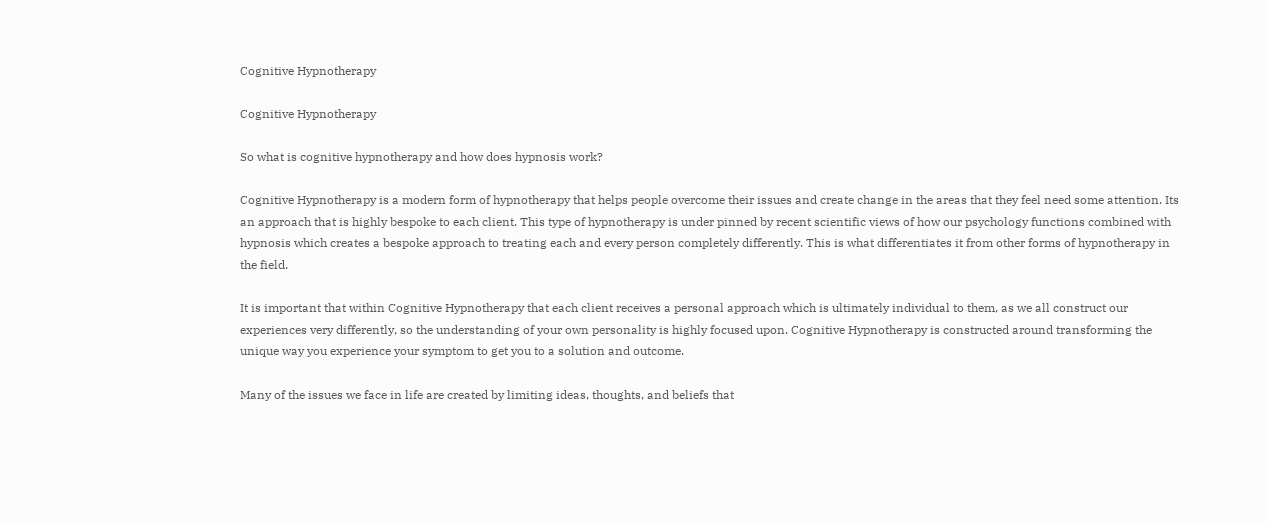Cognitive Hypnotherapy

Cognitive Hypnotherapy

So what is cognitive hypnotherapy and how does hypnosis work?

Cognitive Hypnotherapy is a modern form of hypnotherapy that helps people overcome their issues and create change in the areas that they feel need some attention. Its an approach that is highly bespoke to each client. This type of hypnotherapy is under pinned by recent scientific views of how our psychology functions combined with hypnosis which creates a bespoke approach to treating each and every person completely differently. This is what differentiates it from other forms of hypnotherapy in the field.

It is important that within Cognitive Hypnotherapy that each client receives a personal approach which is ultimately individual to them, as we all construct our experiences very differently, so the understanding of your own personality is highly focused upon. Cognitive Hypnotherapy is constructed around transforming the unique way you experience your symptom to get you to a solution and outcome.

Many of the issues we face in life are created by limiting ideas, thoughts, and beliefs that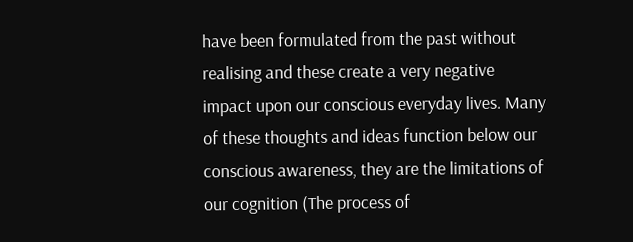have been formulated from the past without realising and these create a very negative impact upon our conscious everyday lives. Many of these thoughts and ideas function below our conscious awareness, they are the limitations of our cognition (The process of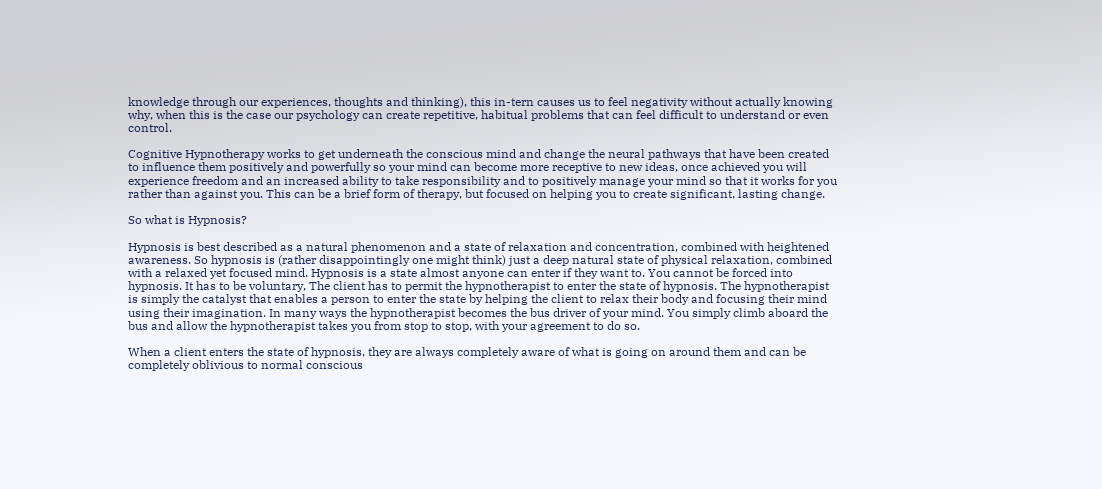knowledge through our experiences, thoughts and thinking), this in-tern causes us to feel negativity without actually knowing why, when this is the case our psychology can create repetitive, habitual problems that can feel difficult to understand or even control.

Cognitive Hypnotherapy works to get underneath the conscious mind and change the neural pathways that have been created to influence them positively and powerfully so your mind can become more receptive to new ideas, once achieved you will experience freedom and an increased ability to take responsibility and to positively manage your mind so that it works for you rather than against you. This can be a brief form of therapy, but focused on helping you to create significant, lasting change.

So what is Hypnosis?

Hypnosis is best described as a natural phenomenon and a state of relaxation and concentration, combined with heightened awareness. So hypnosis is (rather disappointingly one might think) just a deep natural state of physical relaxation, combined with a relaxed yet focused mind. Hypnosis is a state almost anyone can enter if they want to. You cannot be forced into hypnosis. It has to be voluntary, The client has to permit the hypnotherapist to enter the state of hypnosis. The hypnotherapist is simply the catalyst that enables a person to enter the state by helping the client to relax their body and focusing their mind using their imagination. In many ways the hypnotherapist becomes the bus driver of your mind. You simply climb aboard the bus and allow the hypnotherapist takes you from stop to stop, with your agreement to do so.

When a client enters the state of hypnosis, they are always completely aware of what is going on around them and can be completely oblivious to normal conscious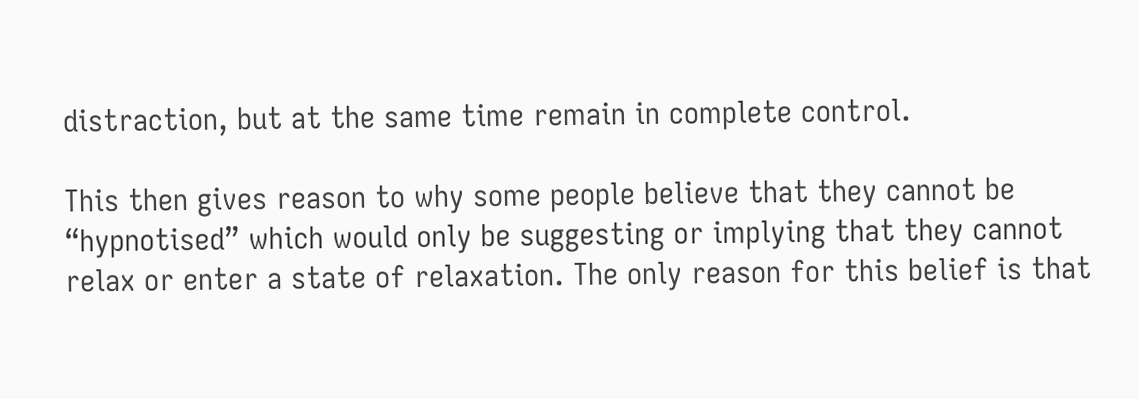distraction, but at the same time remain in complete control.

This then gives reason to why some people believe that they cannot be “hypnotised” which would only be suggesting or implying that they cannot relax or enter a state of relaxation. The only reason for this belief is that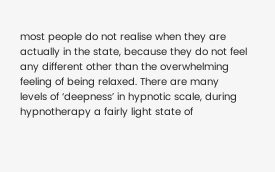most people do not realise when they are actually in the state, because they do not feel any different other than the overwhelming feeling of being relaxed. There are many levels of ‘deepness’ in hypnotic scale, during hypnotherapy a fairly light state of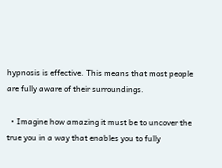hypnosis is effective. This means that most people are fully aware of their surroundings.

  • Imagine how amazing it must be to uncover the true you in a way that enables you to fully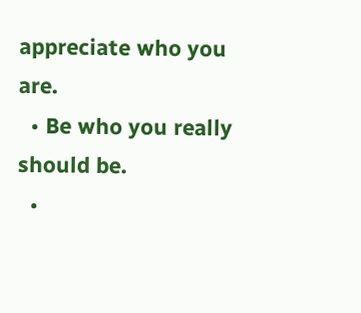appreciate who you are.
  • Be who you really should be.
  •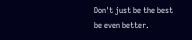Don't just be the best be even better.